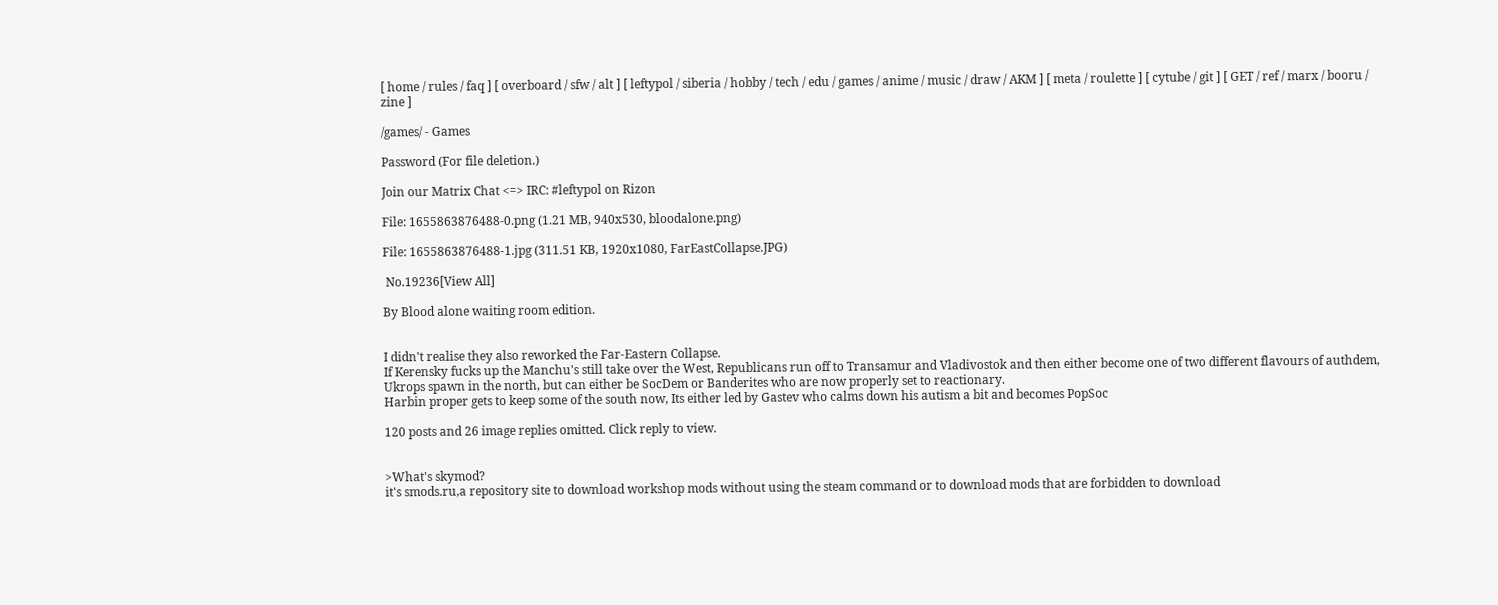[ home / rules / faq ] [ overboard / sfw / alt ] [ leftypol / siberia / hobby / tech / edu / games / anime / music / draw / AKM ] [ meta / roulette ] [ cytube / git ] [ GET / ref / marx / booru / zine ]

/games/ - Games

Password (For file deletion.)

Join our Matrix Chat <=> IRC: #leftypol on Rizon

File: 1655863876488-0.png (1.21 MB, 940x530, bloodalone.png)

File: 1655863876488-1.jpg (311.51 KB, 1920x1080, FarEastCollapse.JPG)

 No.19236[View All]

By Blood alone waiting room edition.


I didn't realise they also reworked the Far-Eastern Collapse.
If Kerensky fucks up the Manchu's still take over the West, Republicans run off to Transamur and Vladivostok and then either become one of two different flavours of authdem, Ukrops spawn in the north, but can either be SocDem or Banderites who are now properly set to reactionary.
Harbin proper gets to keep some of the south now, Its either led by Gastev who calms down his autism a bit and becomes PopSoc

120 posts and 26 image replies omitted. Click reply to view.


>What's skymod?
it's smods.ru,a repository site to download workshop mods without using the steam command or to download mods that are forbidden to download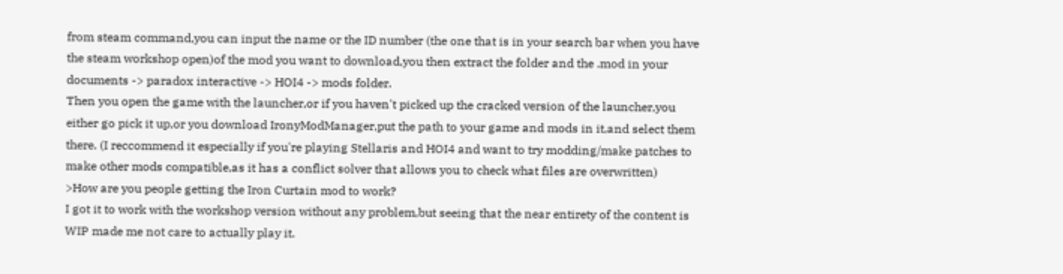from steam command,you can input the name or the ID number (the one that is in your search bar when you have the steam workshop open)of the mod you want to download,you then extract the folder and the .mod in your documents -> paradox interactive -> HOI4 -> mods folder.
Then you open the game with the launcher,or if you haven't picked up the cracked version of the launcher,you either go pick it up,or you download IronyModManager,put the path to your game and mods in it,and select them there. (I reccommend it especially if you're playing Stellaris and HOI4 and want to try modding/make patches to make other mods compatible,as it has a conflict solver that allows you to check what files are overwritten)
>How are you people getting the Iron Curtain mod to work?
I got it to work with the workshop version without any problem,but seeing that the near entirety of the content is WIP made me not care to actually play it.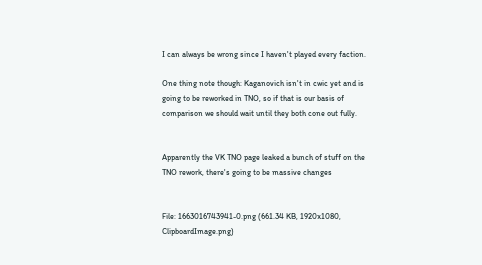I can always be wrong since I haven't played every faction.

One thing note though: Kaganovich isn't in cwic yet and is going to be reworked in TNO, so if that is our basis of comparison we should wait until they both cone out fully.


Apparently the VK TNO page leaked a bunch of stuff on the TNO rework, there's going to be massive changes


File: 1663016743941-0.png (661.34 KB, 1920x1080, ClipboardImage.png)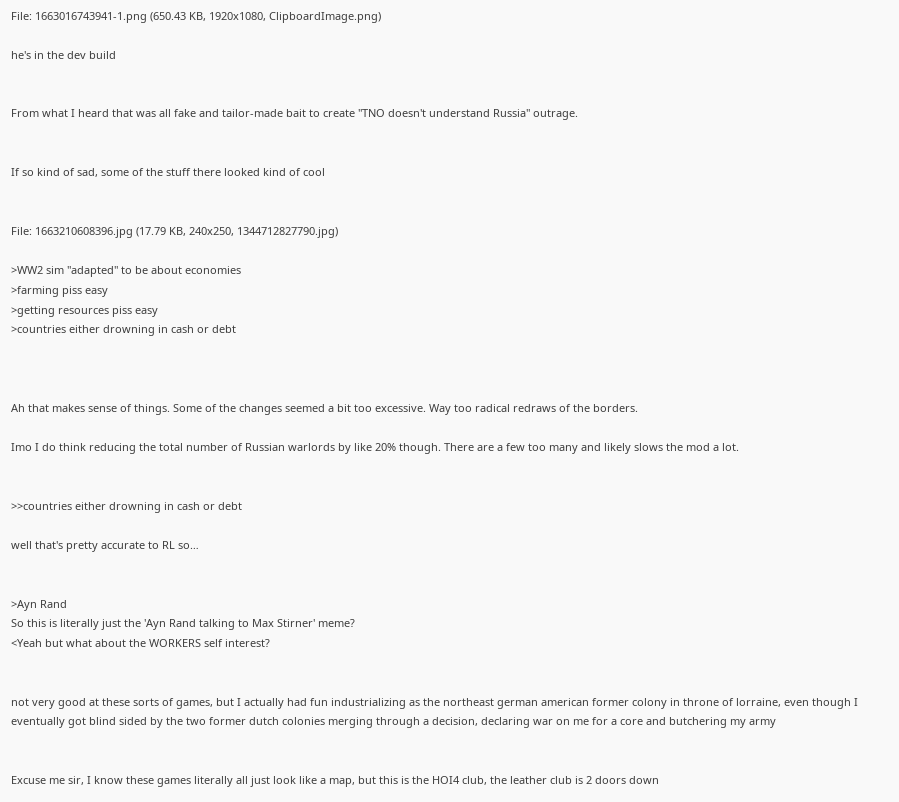File: 1663016743941-1.png (650.43 KB, 1920x1080, ClipboardImage.png)

he's in the dev build


From what I heard that was all fake and tailor-made bait to create "TNO doesn't understand Russia" outrage.


If so kind of sad, some of the stuff there looked kind of cool


File: 1663210608396.jpg (17.79 KB, 240x250, 1344712827790.jpg)

>WW2 sim "adapted" to be about economies
>farming piss easy
>getting resources piss easy
>countries either drowning in cash or debt



Ah that makes sense of things. Some of the changes seemed a bit too excessive. Way too radical redraws of the borders.

Imo I do think reducing the total number of Russian warlords by like 20% though. There are a few too many and likely slows the mod a lot.


>>countries either drowning in cash or debt

well that's pretty accurate to RL so…


>Ayn Rand
So this is literally just the 'Ayn Rand talking to Max Stirner' meme?
<Yeah but what about the WORKERS self interest?


not very good at these sorts of games, but I actually had fun industrializing as the northeast german american former colony in throne of lorraine, even though I eventually got blind sided by the two former dutch colonies merging through a decision, declaring war on me for a core and butchering my army


Excuse me sir, I know these games literally all just look like a map, but this is the HOI4 club, the leather club is 2 doors down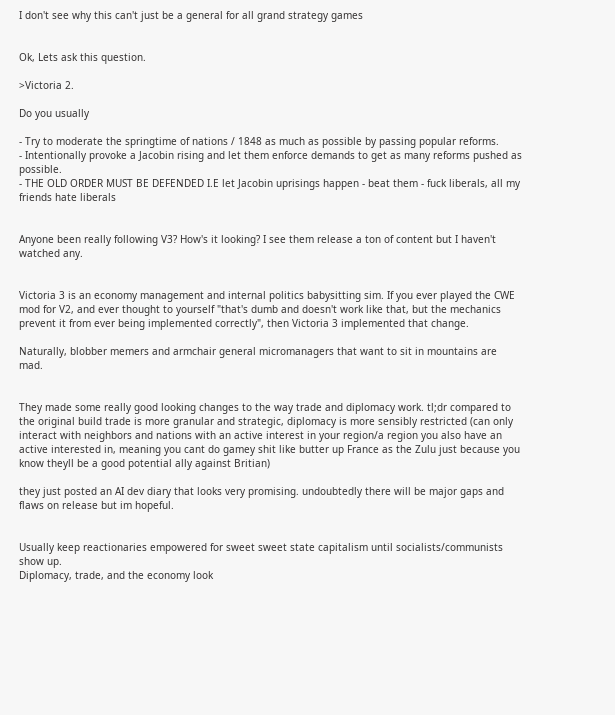I don't see why this can't just be a general for all grand strategy games


Ok, Lets ask this question.

>Victoria 2.

Do you usually

- Try to moderate the springtime of nations / 1848 as much as possible by passing popular reforms.
- Intentionally provoke a Jacobin rising and let them enforce demands to get as many reforms pushed as possible.
- THE OLD ORDER MUST BE DEFENDED I.E let Jacobin uprisings happen - beat them - fuck liberals, all my friends hate liberals


Anyone been really following V3? How's it looking? I see them release a ton of content but I haven't watched any.


Victoria 3 is an economy management and internal politics babysitting sim. If you ever played the CWE mod for V2, and ever thought to yourself "that's dumb and doesn't work like that, but the mechanics prevent it from ever being implemented correctly", then Victoria 3 implemented that change.

Naturally, blobber memers and armchair general micromanagers that want to sit in mountains are mad.


They made some really good looking changes to the way trade and diplomacy work. tl;dr compared to the original build trade is more granular and strategic, diplomacy is more sensibly restricted (can only interact with neighbors and nations with an active interest in your region/a region you also have an active interested in, meaning you cant do gamey shit like butter up France as the Zulu just because you know theyll be a good potential ally against Britian)

they just posted an AI dev diary that looks very promising. undoubtedly there will be major gaps and flaws on release but im hopeful.


Usually keep reactionaries empowered for sweet sweet state capitalism until socialists/communists show up.
Diplomacy, trade, and the economy look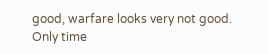good, warfare looks very not good. Only time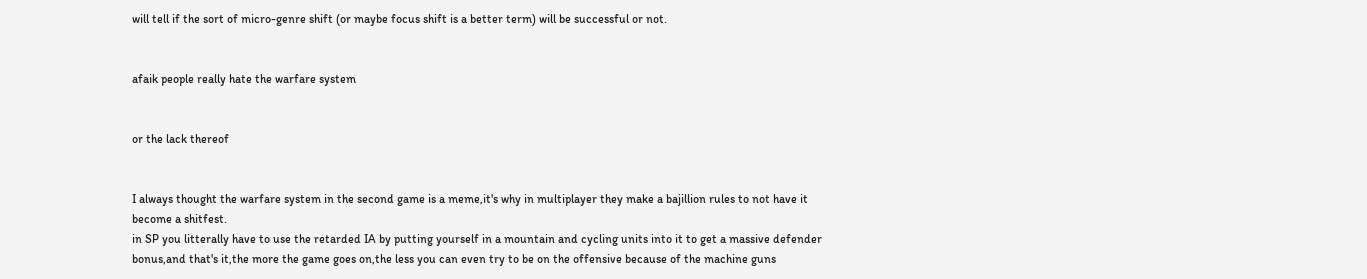will tell if the sort of micro-genre shift (or maybe focus shift is a better term) will be successful or not.


afaik people really hate the warfare system


or the lack thereof


I always thought the warfare system in the second game is a meme,it's why in multiplayer they make a bajillion rules to not have it become a shitfest.
in SP you litterally have to use the retarded IA by putting yourself in a mountain and cycling units into it to get a massive defender bonus,and that's it,the more the game goes on,the less you can even try to be on the offensive because of the machine guns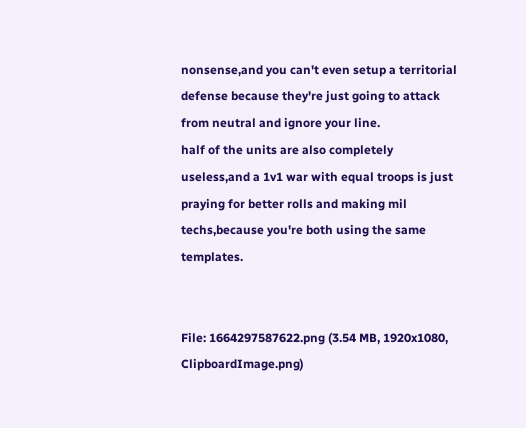nonsense,and you can't even setup a territorial defense because they're just going to attack from neutral and ignore your line.
half of the units are also completely useless,and a 1v1 war with equal troops is just praying for better rolls and making mil techs,because you're both using the same templates.


File: 1664297587622.png (3.54 MB, 1920x1080, ClipboardImage.png)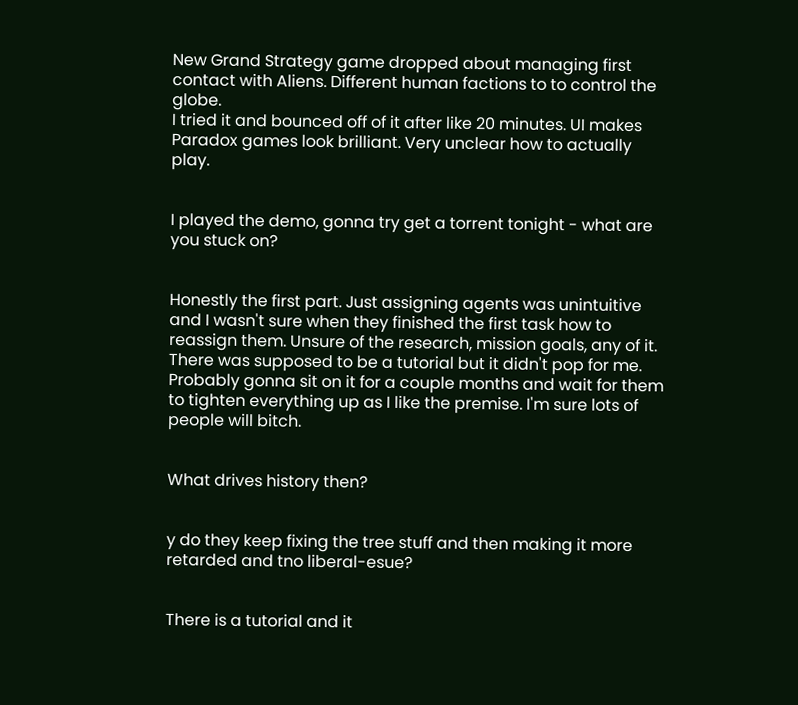New Grand Strategy game dropped about managing first contact with Aliens. Different human factions to to control the globe.
I tried it and bounced off of it after like 20 minutes. UI makes Paradox games look brilliant. Very unclear how to actually play.


I played the demo, gonna try get a torrent tonight - what are you stuck on?


Honestly the first part. Just assigning agents was unintuitive and I wasn't sure when they finished the first task how to reassign them. Unsure of the research, mission goals, any of it. There was supposed to be a tutorial but it didn't pop for me.
Probably gonna sit on it for a couple months and wait for them to tighten everything up as I like the premise. I'm sure lots of people will bitch.


What drives history then?


y do they keep fixing the tree stuff and then making it more retarded and tno liberal-esue?


There is a tutorial and it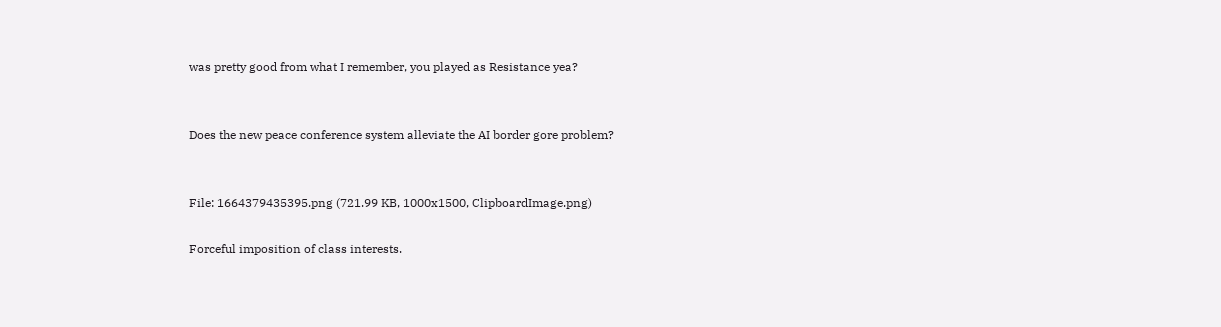was pretty good from what I remember, you played as Resistance yea?


Does the new peace conference system alleviate the AI border gore problem?


File: 1664379435395.png (721.99 KB, 1000x1500, ClipboardImage.png)

Forceful imposition of class interests.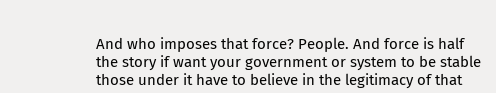And who imposes that force? People. And force is half the story if want your government or system to be stable those under it have to believe in the legitimacy of that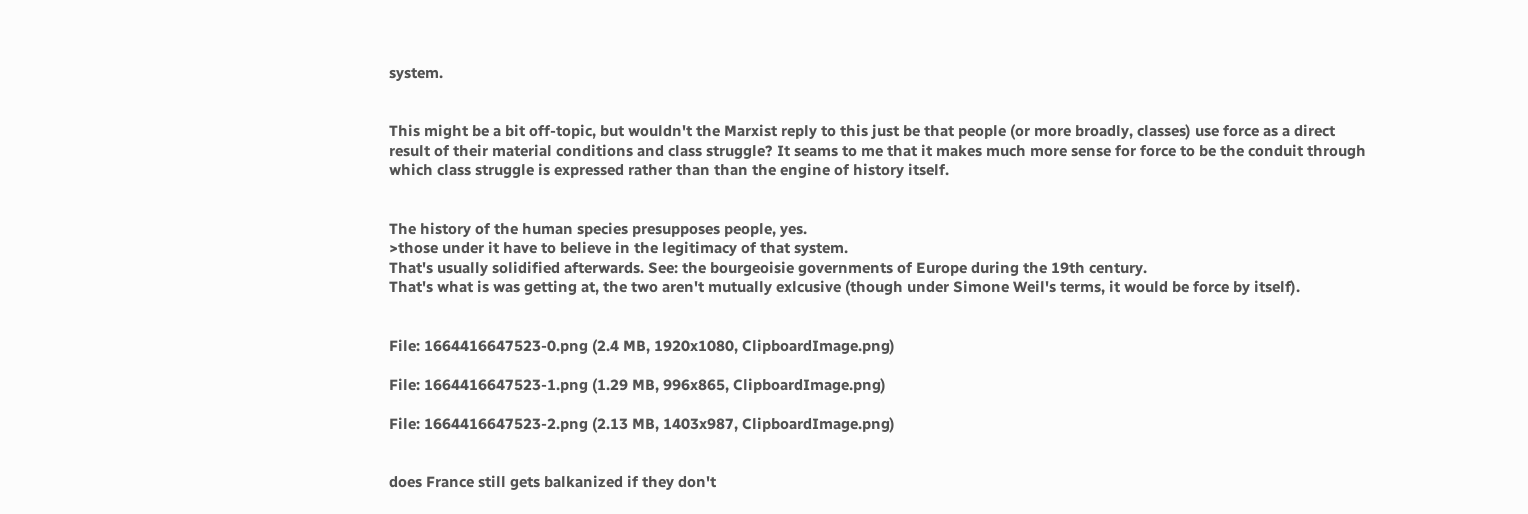system.


This might be a bit off-topic, but wouldn't the Marxist reply to this just be that people (or more broadly, classes) use force as a direct result of their material conditions and class struggle? It seams to me that it makes much more sense for force to be the conduit through which class struggle is expressed rather than than the engine of history itself.


The history of the human species presupposes people, yes.
>those under it have to believe in the legitimacy of that system.
That's usually solidified afterwards. See: the bourgeoisie governments of Europe during the 19th century.
That's what is was getting at, the two aren't mutually exlcusive (though under Simone Weil's terms, it would be force by itself).


File: 1664416647523-0.png (2.4 MB, 1920x1080, ClipboardImage.png)

File: 1664416647523-1.png (1.29 MB, 996x865, ClipboardImage.png)

File: 1664416647523-2.png (2.13 MB, 1403x987, ClipboardImage.png)


does France still gets balkanized if they don't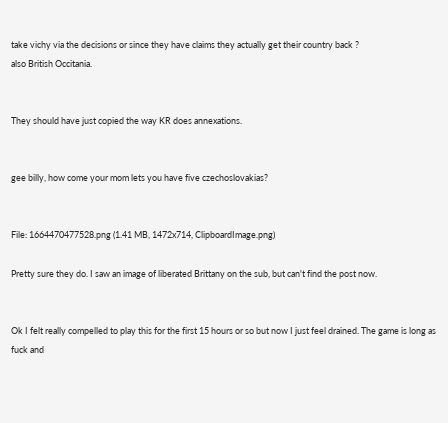take vichy via the decisions or since they have claims they actually get their country back ?
also British Occitania.


They should have just copied the way KR does annexations.


gee billy, how come your mom lets you have five czechoslovakias?


File: 1664470477528.png (1.41 MB, 1472x714, ClipboardImage.png)

Pretty sure they do. I saw an image of liberated Brittany on the sub, but can't find the post now.


Ok I felt really compelled to play this for the first 15 hours or so but now I just feel drained. The game is long as fuck and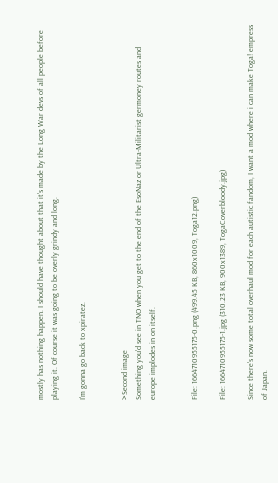mostly has nothing happen. I should have thought about that it's made by the Long War devs of all people before playing it. Of course it was going to be overly grindy and long.

I'm gonna go back to xpiratez.


>Second image
Something you'd see in TNO when you get to the end of the EsoNaz or Ultra-Militarist germoney routes and europe implodes in on itself.


File: 1664710955175-0.png (499.45 KB, 860x1009, Toga12.png)

File: 1664710955175-1.jpg (310.23 KB, 900x1389, TogaCoverbloody.jpg)

Since there's now some total overhaul mod for each autistic fandom, I want a mod where i can make Toga! empress of Japan.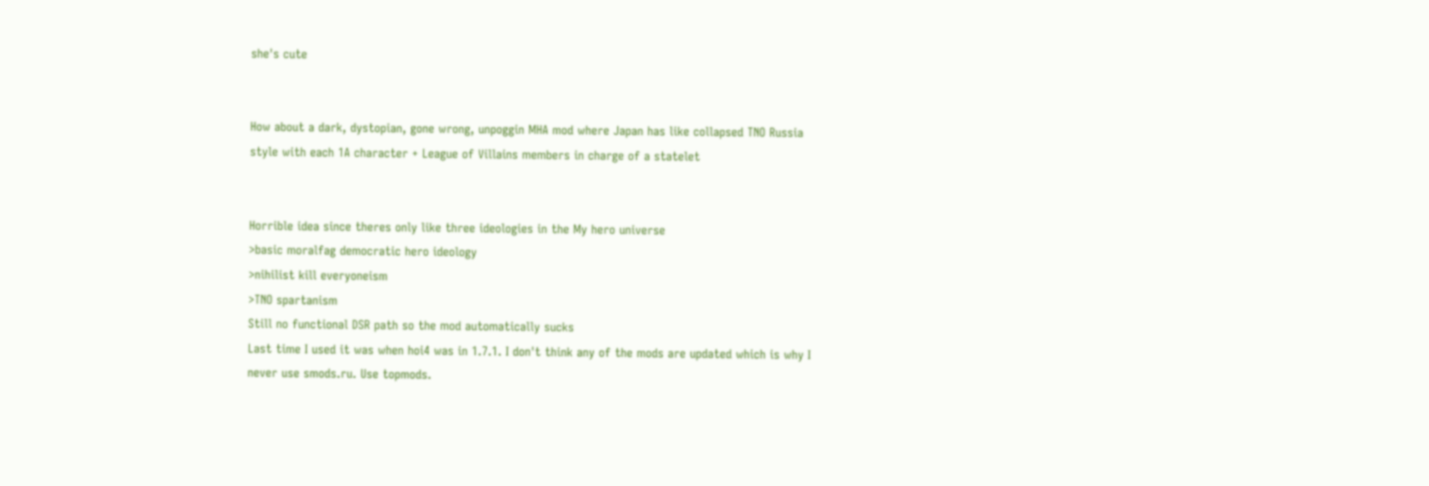she's cute


How about a dark, dystopian, gone wrong, unpoggin MHA mod where Japan has like collapsed TNO Russia style with each 1A character + League of Villains members in charge of a statelet


Horrible idea since theres only like three ideologies in the My hero universe
>basic moralfag democratic hero ideology
>nihilist kill everyoneism
>TNO spartanism
Still no functional DSR path so the mod automatically sucks
Last time I used it was when hoi4 was in 1.7.1. I don't think any of the mods are updated which is why I never use smods.ru. Use topmods.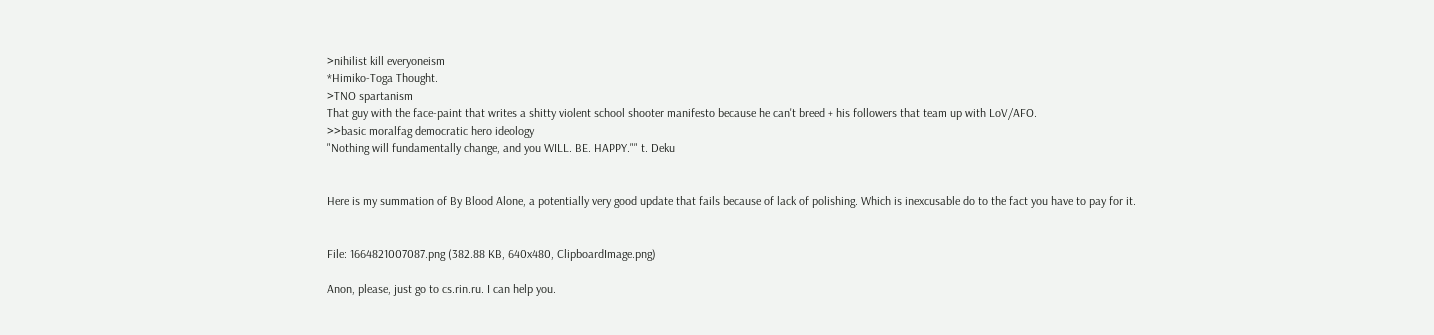>nihilist kill everyoneism
*Himiko-Toga Thought.
>TNO spartanism
That guy with the face-paint that writes a shitty violent school shooter manifesto because he can't breed + his followers that team up with LoV/AFO.
>>basic moralfag democratic hero ideology
"Nothing will fundamentally change, and you WILL. BE. HAPPY."" t. Deku


Here is my summation of By Blood Alone, a potentially very good update that fails because of lack of polishing. Which is inexcusable do to the fact you have to pay for it.


File: 1664821007087.png (382.88 KB, 640x480, ClipboardImage.png)

Anon, please, just go to cs.rin.ru. I can help you.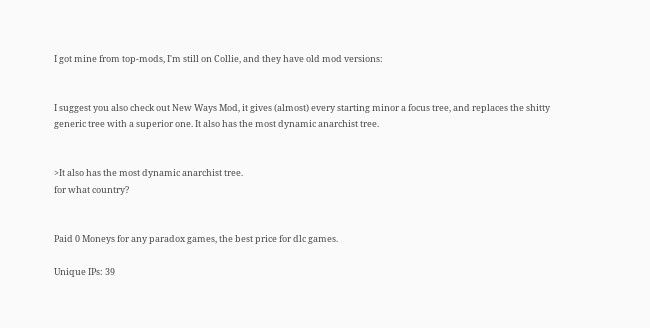I got mine from top-mods, I'm still on Collie, and they have old mod versions:


I suggest you also check out New Ways Mod, it gives (almost) every starting minor a focus tree, and replaces the shitty generic tree with a superior one. It also has the most dynamic anarchist tree.


>It also has the most dynamic anarchist tree.
for what country?


Paid 0 Moneys for any paradox games, the best price for dlc games.

Unique IPs: 39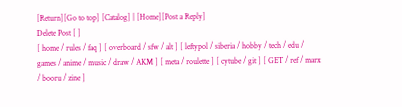[Return][Go to top] [Catalog] | [Home][Post a Reply]
Delete Post [ ]
[ home / rules / faq ] [ overboard / sfw / alt ] [ leftypol / siberia / hobby / tech / edu / games / anime / music / draw / AKM ] [ meta / roulette ] [ cytube / git ] [ GET / ref / marx / booru / zine ]